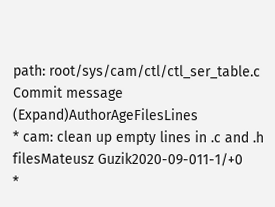path: root/sys/cam/ctl/ctl_ser_table.c
Commit message (Expand)AuthorAgeFilesLines
* cam: clean up empty lines in .c and .h filesMateusz Guzik2020-09-011-1/+0
*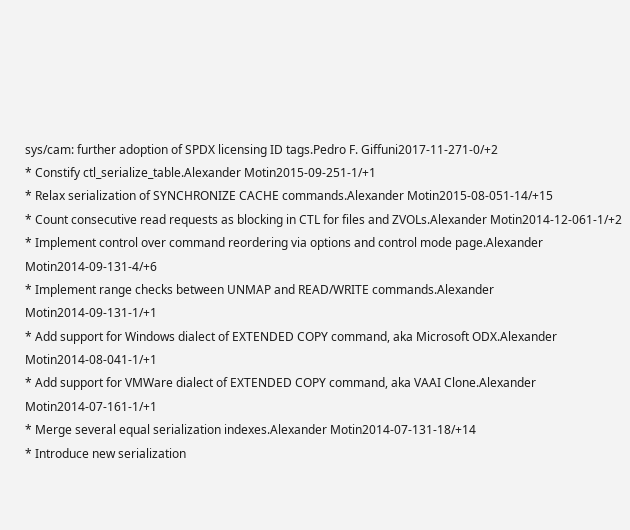sys/cam: further adoption of SPDX licensing ID tags.Pedro F. Giffuni2017-11-271-0/+2
* Constify ctl_serialize_table.Alexander Motin2015-09-251-1/+1
* Relax serialization of SYNCHRONIZE CACHE commands.Alexander Motin2015-08-051-14/+15
* Count consecutive read requests as blocking in CTL for files and ZVOLs.Alexander Motin2014-12-061-1/+2
* Implement control over command reordering via options and control mode page.Alexander Motin2014-09-131-4/+6
* Implement range checks between UNMAP and READ/WRITE commands.Alexander Motin2014-09-131-1/+1
* Add support for Windows dialect of EXTENDED COPY command, aka Microsoft ODX.Alexander Motin2014-08-041-1/+1
* Add support for VMWare dialect of EXTENDED COPY command, aka VAAI Clone.Alexander Motin2014-07-161-1/+1
* Merge several equal serialization indexes.Alexander Motin2014-07-131-18/+14
* Introduce new serialization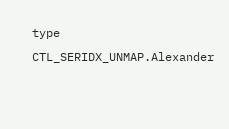type CTL_SERIDX_UNMAP.Alexander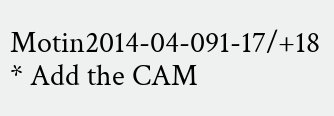Motin2014-04-091-17/+18
* Add the CAM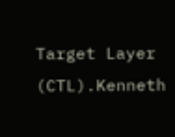Target Layer (CTL).Kenneth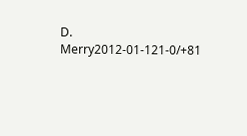D. Merry2012-01-121-0/+81